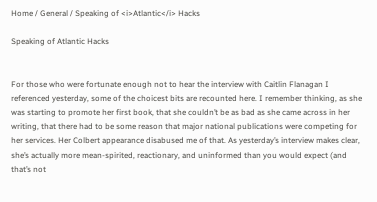Home / General / Speaking of <i>Atlantic</i> Hacks

Speaking of Atlantic Hacks


For those who were fortunate enough not to hear the interview with Caitlin Flanagan I referenced yesterday, some of the choicest bits are recounted here. I remember thinking, as she was starting to promote her first book, that she couldn’t be as bad as she came across in her writing, that there had to be some reason that major national publications were competing for her services. Her Colbert appearance disabused me of that. As yesterday’s interview makes clear, she’s actually more mean-spirited, reactionary, and uninformed than you would expect (and that’s not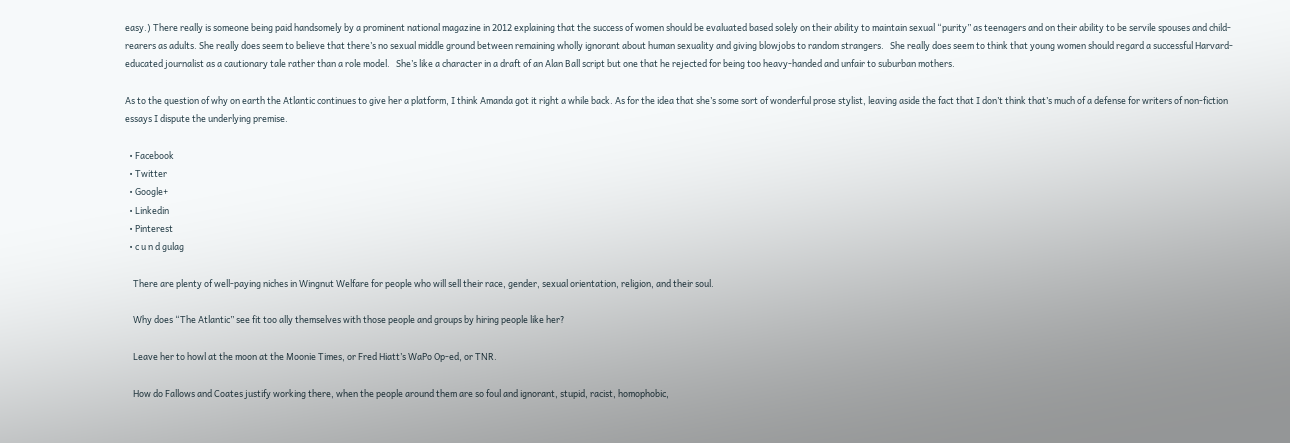easy.) There really is someone being paid handsomely by a prominent national magazine in 2012 explaining that the success of women should be evaluated based solely on their ability to maintain sexual “purity” as teenagers and on their ability to be servile spouses and child-rearers as adults. She really does seem to believe that there’s no sexual middle ground between remaining wholly ignorant about human sexuality and giving blowjobs to random strangers.   She really does seem to think that young women should regard a successful Harvard-educated journalist as a cautionary tale rather than a role model.   She’s like a character in a draft of an Alan Ball script but one that he rejected for being too heavy-handed and unfair to suburban mothers.

As to the question of why on earth the Atlantic continues to give her a platform, I think Amanda got it right a while back. As for the idea that she’s some sort of wonderful prose stylist, leaving aside the fact that I don’t think that’s much of a defense for writers of non-fiction essays I dispute the underlying premise.

  • Facebook
  • Twitter
  • Google+
  • Linkedin
  • Pinterest
  • c u n d gulag

    There are plenty of well-paying niches in Wingnut Welfare for people who will sell their race, gender, sexual orientation, religion, and their soul.

    Why does “The Atlantic” see fit too ally themselves with those people and groups by hiring people like her?

    Leave her to howl at the moon at the Moonie Times, or Fred Hiatt’s WaPo Op-ed, or TNR.

    How do Fallows and Coates justify working there, when the people around them are so foul and ignorant, stupid, racist, homophobic,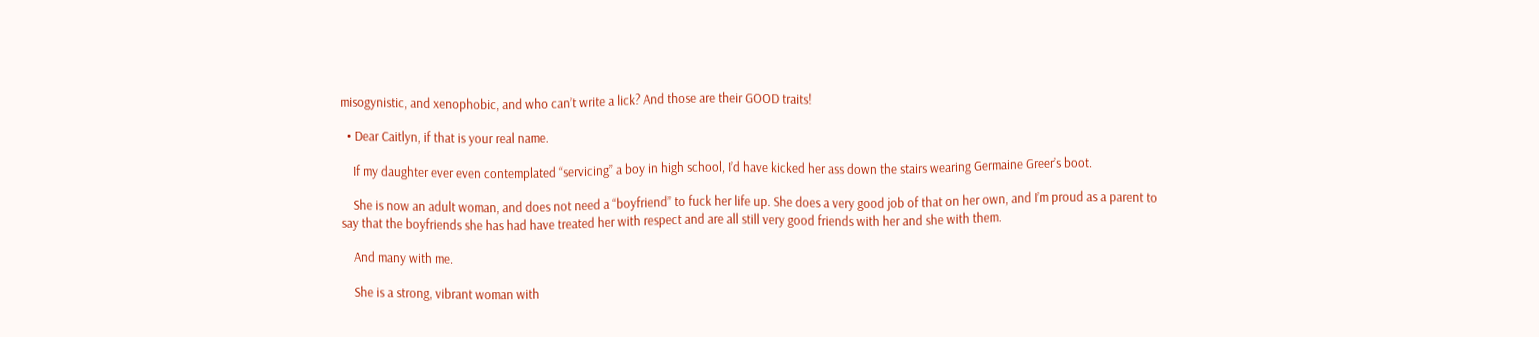misogynistic, and xenophobic, and who can’t write a lick? And those are their GOOD traits!

  • Dear Caitlyn, if that is your real name.

    If my daughter ever even contemplated “servicing” a boy in high school, I’d have kicked her ass down the stairs wearing Germaine Greer’s boot.

    She is now an adult woman, and does not need a “boyfriend” to fuck her life up. She does a very good job of that on her own, and I’m proud as a parent to say that the boyfriends she has had have treated her with respect and are all still very good friends with her and she with them.

    And many with me.

    She is a strong, vibrant woman with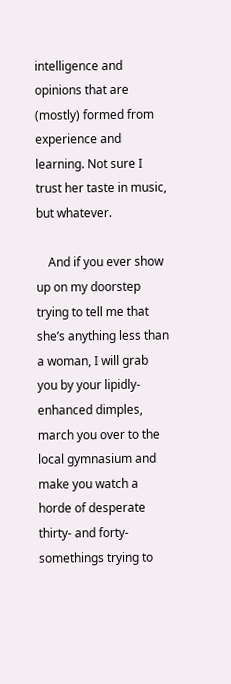intelligence and opinions that are (mostly) formed from experience and learning. Not sure I trust her taste in music, but whatever.

    And if you ever show up on my doorstep trying to tell me that she’s anything less than a woman, I will grab you by your lipidly-enhanced dimples, march you over to the local gymnasium and make you watch a horde of desperate thirty- and forty-somethings trying to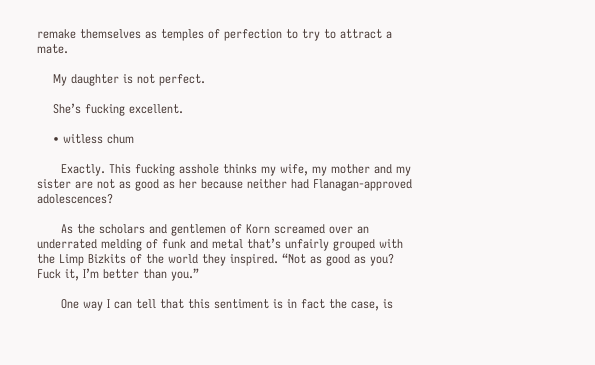remake themselves as temples of perfection to try to attract a mate.

    My daughter is not perfect.

    She’s fucking excellent.

    • witless chum

      Exactly. This fucking asshole thinks my wife, my mother and my sister are not as good as her because neither had Flanagan-approved adolescences?

      As the scholars and gentlemen of Korn screamed over an underrated melding of funk and metal that’s unfairly grouped with the Limp Bizkits of the world they inspired. “Not as good as you? Fuck it, I’m better than you.”

      One way I can tell that this sentiment is in fact the case, is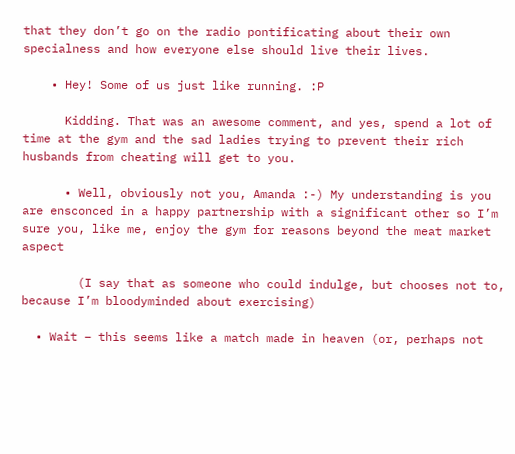that they don’t go on the radio pontificating about their own specialness and how everyone else should live their lives.

    • Hey! Some of us just like running. :P

      Kidding. That was an awesome comment, and yes, spend a lot of time at the gym and the sad ladies trying to prevent their rich husbands from cheating will get to you.

      • Well, obviously not you, Amanda :-) My understanding is you are ensconced in a happy partnership with a significant other so I’m sure you, like me, enjoy the gym for reasons beyond the meat market aspect

        (I say that as someone who could indulge, but chooses not to, because I’m bloodyminded about exercising)

  • Wait – this seems like a match made in heaven (or, perhaps not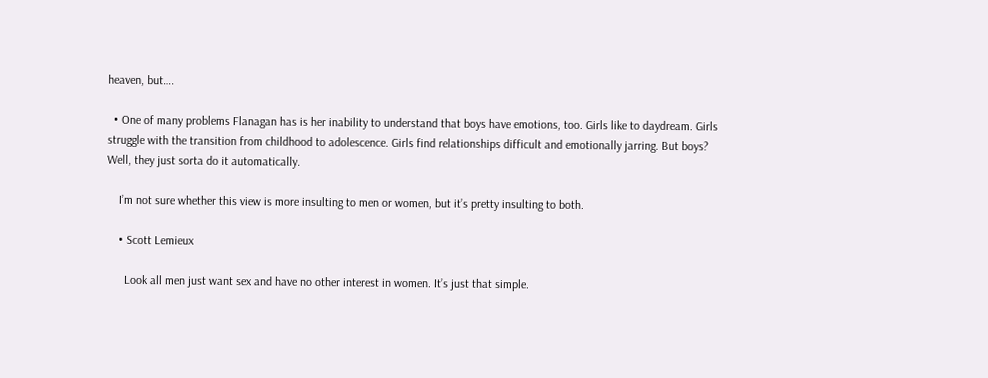heaven, but….

  • One of many problems Flanagan has is her inability to understand that boys have emotions, too. Girls like to daydream. Girls struggle with the transition from childhood to adolescence. Girls find relationships difficult and emotionally jarring. But boys? Well, they just sorta do it automatically.

    I’m not sure whether this view is more insulting to men or women, but it’s pretty insulting to both.

    • Scott Lemieux

      Look all men just want sex and have no other interest in women. It’s just that simple.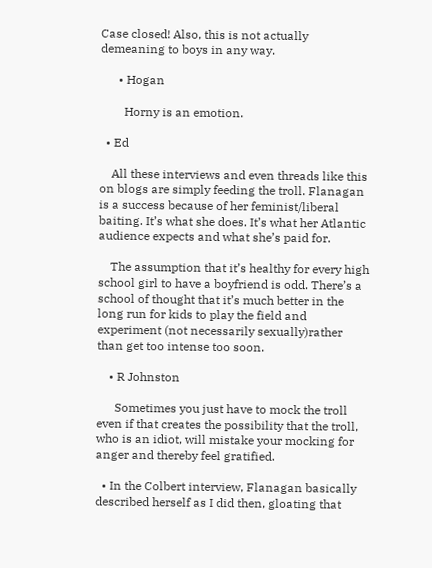Case closed! Also, this is not actually demeaning to boys in any way.

      • Hogan

        Horny is an emotion.

  • Ed

    All these interviews and even threads like this on blogs are simply feeding the troll. Flanagan is a success because of her feminist/liberal baiting. It’s what she does. It’s what her Atlantic audience expects and what she’s paid for.

    The assumption that it’s healthy for every high school girl to have a boyfriend is odd. There’s a school of thought that it’s much better in the long run for kids to play the field and experiment (not necessarily sexually)rather than get too intense too soon.

    • R Johnston

      Sometimes you just have to mock the troll even if that creates the possibility that the troll, who is an idiot, will mistake your mocking for anger and thereby feel gratified.

  • In the Colbert interview, Flanagan basically described herself as I did then, gloating that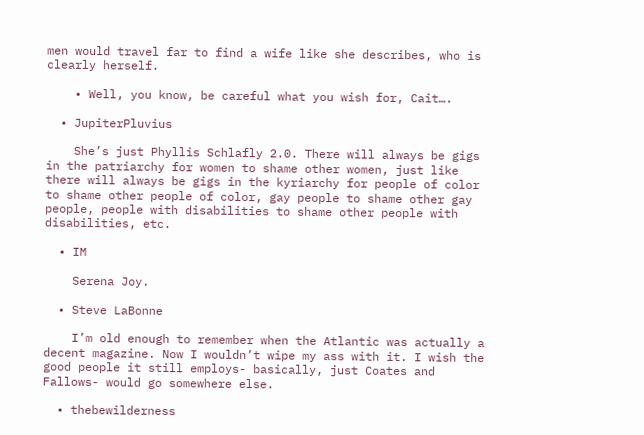men would travel far to find a wife like she describes, who is clearly herself.

    • Well, you know, be careful what you wish for, Cait….

  • JupiterPluvius

    She’s just Phyllis Schlafly 2.0. There will always be gigs in the patriarchy for women to shame other women, just like there will always be gigs in the kyriarchy for people of color to shame other people of color, gay people to shame other gay people, people with disabilities to shame other people with disabilities, etc.

  • IM

    Serena Joy.

  • Steve LaBonne

    I’m old enough to remember when the Atlantic was actually a decent magazine. Now I wouldn’t wipe my ass with it. I wish the good people it still employs- basically, just Coates and Fallows- would go somewhere else.

  • thebewilderness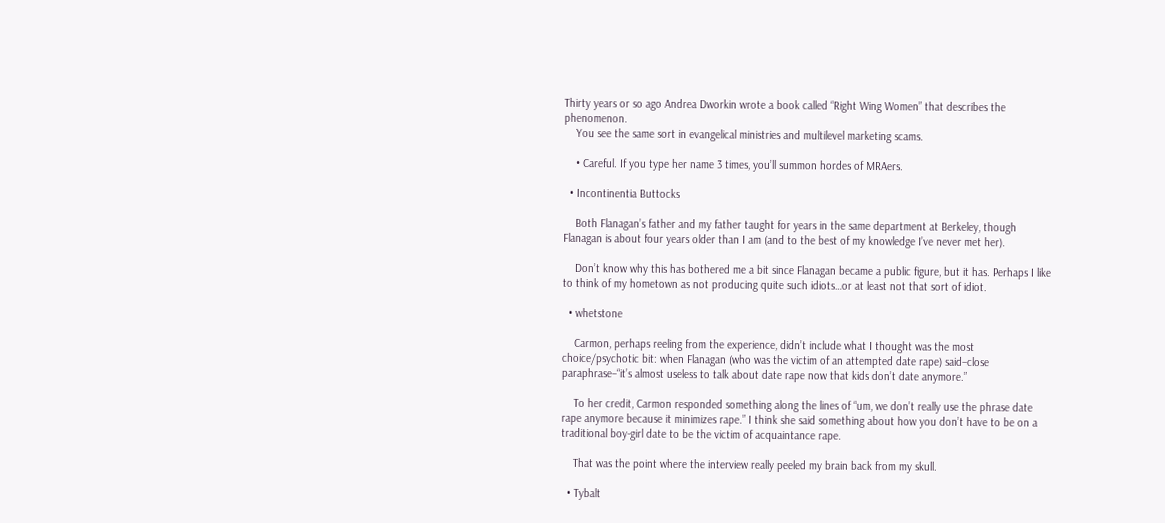Thirty years or so ago Andrea Dworkin wrote a book called “Right Wing Women” that describes the phenomenon.
    You see the same sort in evangelical ministries and multilevel marketing scams.

    • Careful. If you type her name 3 times, you’ll summon hordes of MRAers.

  • Incontinentia Buttocks

    Both Flanagan’s father and my father taught for years in the same department at Berkeley, though Flanagan is about four years older than I am (and to the best of my knowledge I’ve never met her).

    Don’t know why this has bothered me a bit since Flanagan became a public figure, but it has. Perhaps I like to think of my hometown as not producing quite such idiots…or at least not that sort of idiot.

  • whetstone

    Carmon, perhaps reeling from the experience, didn’t include what I thought was the most choice/psychotic bit: when Flanagan (who was the victim of an attempted date rape) said–close paraphrase–“it’s almost useless to talk about date rape now that kids don’t date anymore.”

    To her credit, Carmon responded something along the lines of “um, we don’t really use the phrase date rape anymore because it minimizes rape.” I think she said something about how you don’t have to be on a traditional boy-girl date to be the victim of acquaintance rape.

    That was the point where the interview really peeled my brain back from my skull.

  • Tybalt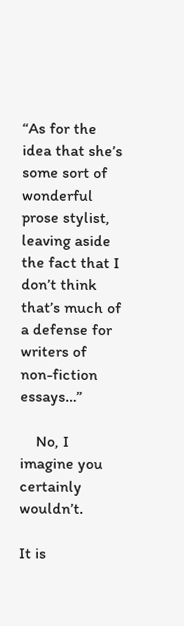“As for the idea that she’s some sort of wonderful prose stylist, leaving aside the fact that I don’t think that’s much of a defense for writers of non-fiction essays…”

    No, I imagine you certainly wouldn’t.

It is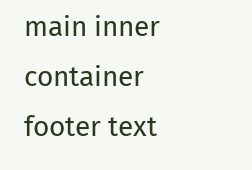main inner container footer text